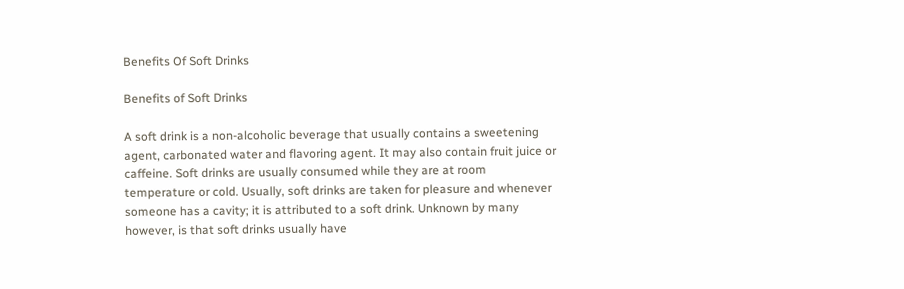Benefits Of Soft Drinks

Benefits of Soft Drinks

A soft drink is a non-alcoholic beverage that usually contains a sweetening agent, carbonated water and flavoring agent. It may also contain fruit juice or caffeine. Soft drinks are usually consumed while they are at room temperature or cold. Usually, soft drinks are taken for pleasure and whenever someone has a cavity; it is attributed to a soft drink. Unknown by many however, is that soft drinks usually have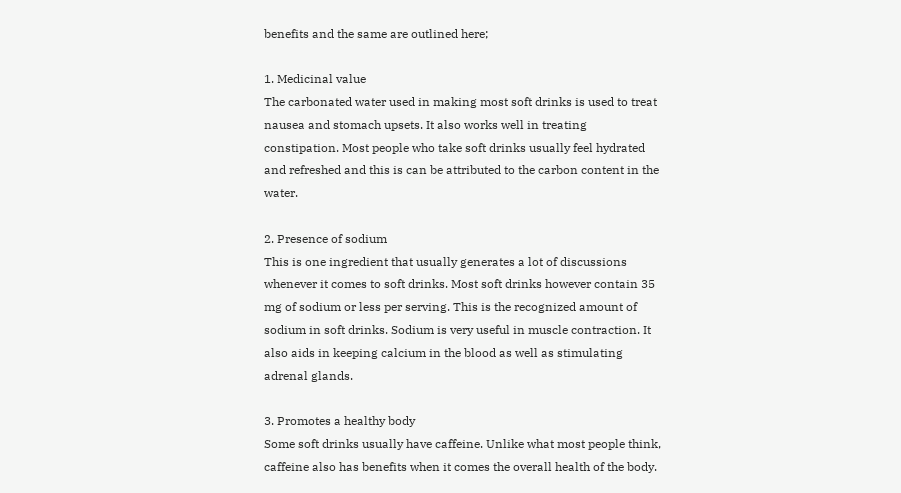benefits and the same are outlined here;

1. Medicinal value
The carbonated water used in making most soft drinks is used to treat nausea and stomach upsets. It also works well in treating constipation. Most people who take soft drinks usually feel hydrated and refreshed and this is can be attributed to the carbon content in the water.

2. Presence of sodium
This is one ingredient that usually generates a lot of discussions whenever it comes to soft drinks. Most soft drinks however contain 35 mg of sodium or less per serving. This is the recognized amount of sodium in soft drinks. Sodium is very useful in muscle contraction. It also aids in keeping calcium in the blood as well as stimulating adrenal glands.

3. Promotes a healthy body
Some soft drinks usually have caffeine. Unlike what most people think, caffeine also has benefits when it comes the overall health of the body.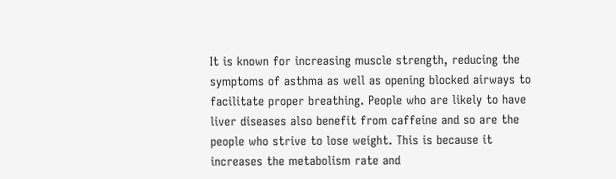It is known for increasing muscle strength, reducing the symptoms of asthma as well as opening blocked airways to facilitate proper breathing. People who are likely to have liver diseases also benefit from caffeine and so are the people who strive to lose weight. This is because it increases the metabolism rate and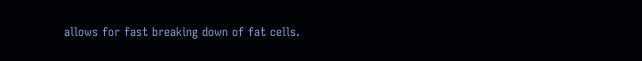allows for fast breaking down of fat cells.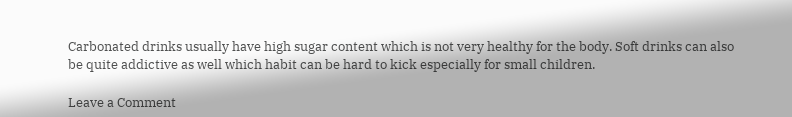Carbonated drinks usually have high sugar content which is not very healthy for the body. Soft drinks can also be quite addictive as well which habit can be hard to kick especially for small children.

Leave a Comment